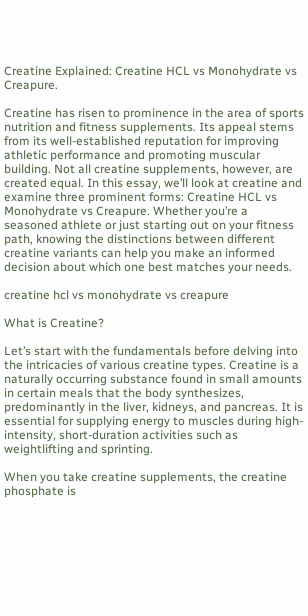Creatine Explained: Creatine HCL vs Monohydrate vs Creapure.

Creatine has risen to prominence in the area of sports nutrition and fitness supplements. Its appeal stems from its well-established reputation for improving athletic performance and promoting muscular building. Not all creatine supplements, however, are created equal. In this essay, we’ll look at creatine and examine three prominent forms: Creatine HCL vs Monohydrate vs Creapure. Whether you’re a seasoned athlete or just starting out on your fitness path, knowing the distinctions between different creatine variants can help you make an informed decision about which one best matches your needs.

creatine hcl vs monohydrate vs creapure

What is Creatine?

Let’s start with the fundamentals before delving into the intricacies of various creatine types. Creatine is a naturally occurring substance found in small amounts in certain meals that the body synthesizes, predominantly in the liver, kidneys, and pancreas. It is essential for supplying energy to muscles during high-intensity, short-duration activities such as weightlifting and sprinting.

When you take creatine supplements, the creatine phosphate is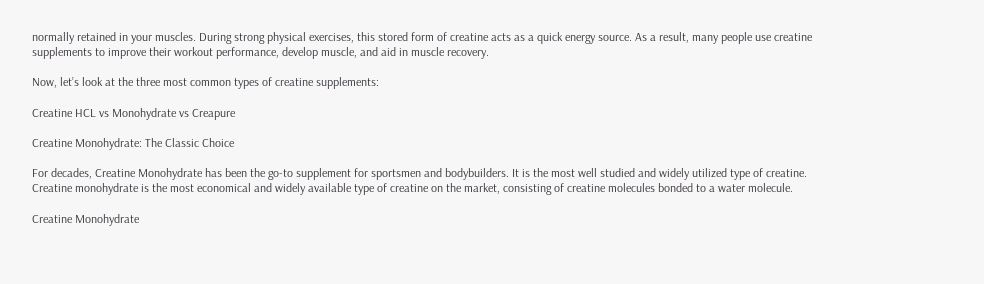normally retained in your muscles. During strong physical exercises, this stored form of creatine acts as a quick energy source. As a result, many people use creatine supplements to improve their workout performance, develop muscle, and aid in muscle recovery.

Now, let’s look at the three most common types of creatine supplements:

Creatine HCL vs Monohydrate vs Creapure

Creatine Monohydrate: The Classic Choice

For decades, Creatine Monohydrate has been the go-to supplement for sportsmen and bodybuilders. It is the most well studied and widely utilized type of creatine. Creatine monohydrate is the most economical and widely available type of creatine on the market, consisting of creatine molecules bonded to a water molecule.

Creatine Monohydrate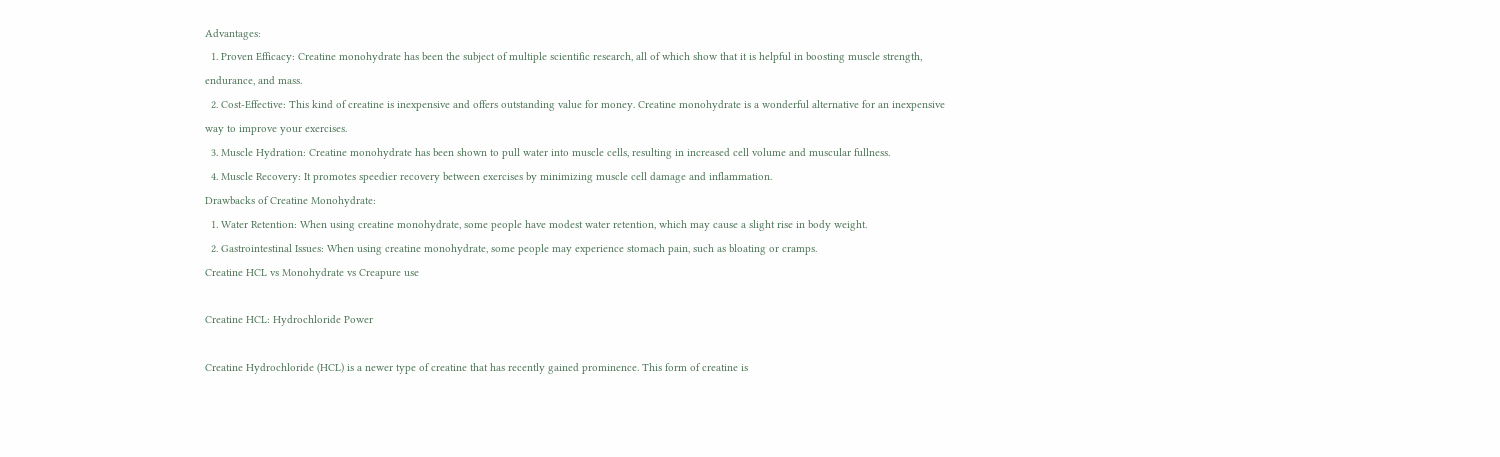Advantages:
  1. Proven Efficacy: Creatine monohydrate has been the subject of multiple scientific research, all of which show that it is helpful in boosting muscle strength, endurance, and mass.
  2. Cost-Effective: This kind of creatine is inexpensive and offers outstanding value for money. Creatine monohydrate is a wonderful alternative for an inexpensive way to improve your exercises.
  3. Muscle Hydration: Creatine monohydrate has been shown to pull water into muscle cells, resulting in increased cell volume and muscular fullness.
  4. Muscle Recovery: It promotes speedier recovery between exercises by minimizing muscle cell damage and inflammation.
Drawbacks of Creatine Monohydrate:
  1. Water Retention: When using creatine monohydrate, some people have modest water retention, which may cause a slight rise in body weight.
  2. Gastrointestinal Issues: When using creatine monohydrate, some people may experience stomach pain, such as bloating or cramps.
Creatine HCL vs Monohydrate vs Creapure use

Creatine HCL: Hydrochloride Power

Creatine Hydrochloride (HCL) is a newer type of creatine that has recently gained prominence. This form of creatine is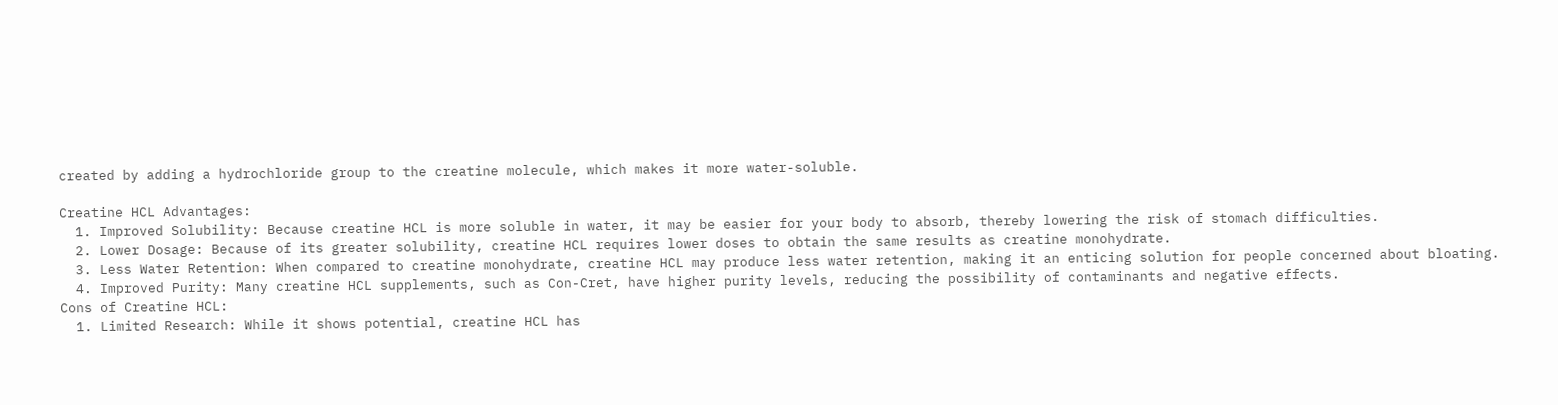created by adding a hydrochloride group to the creatine molecule, which makes it more water-soluble.

Creatine HCL Advantages:
  1. Improved Solubility: Because creatine HCL is more soluble in water, it may be easier for your body to absorb, thereby lowering the risk of stomach difficulties.
  2. Lower Dosage: Because of its greater solubility, creatine HCL requires lower doses to obtain the same results as creatine monohydrate.
  3. Less Water Retention: When compared to creatine monohydrate, creatine HCL may produce less water retention, making it an enticing solution for people concerned about bloating.
  4. Improved Purity: Many creatine HCL supplements, such as Con-Cret, have higher purity levels, reducing the possibility of contaminants and negative effects.
Cons of Creatine HCL:
  1. Limited Research: While it shows potential, creatine HCL has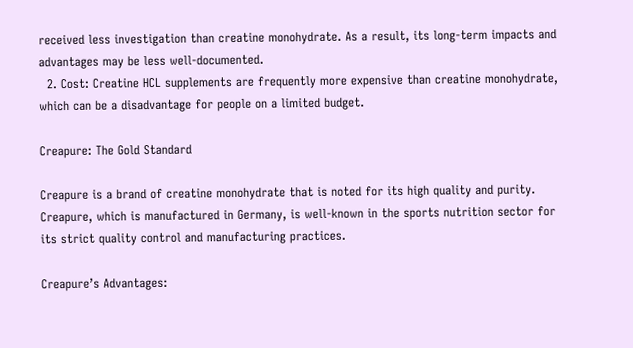received less investigation than creatine monohydrate. As a result, its long-term impacts and advantages may be less well-documented.
  2. Cost: Creatine HCL supplements are frequently more expensive than creatine monohydrate, which can be a disadvantage for people on a limited budget.

Creapure: The Gold Standard

Creapure is a brand of creatine monohydrate that is noted for its high quality and purity. Creapure, which is manufactured in Germany, is well-known in the sports nutrition sector for its strict quality control and manufacturing practices.

Creapure’s Advantages: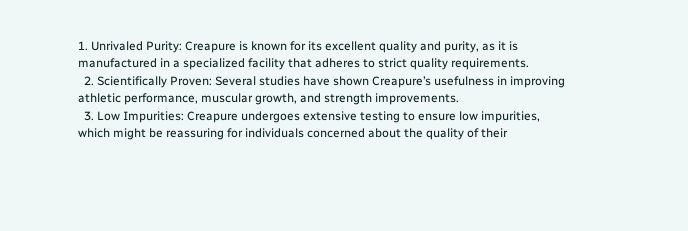1. Unrivaled Purity: Creapure is known for its excellent quality and purity, as it is manufactured in a specialized facility that adheres to strict quality requirements.
  2. Scientifically Proven: Several studies have shown Creapure’s usefulness in improving athletic performance, muscular growth, and strength improvements.
  3. Low Impurities: Creapure undergoes extensive testing to ensure low impurities, which might be reassuring for individuals concerned about the quality of their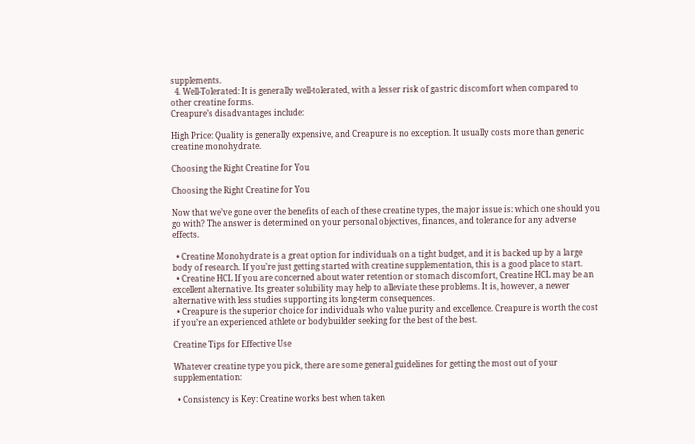supplements.
  4. Well-Tolerated: It is generally well-tolerated, with a lesser risk of gastric discomfort when compared to other creatine forms.
Creapure’s disadvantages include:

High Price: Quality is generally expensive, and Creapure is no exception. It usually costs more than generic creatine monohydrate.

Choosing the Right Creatine for You

Choosing the Right Creatine for You

Now that we’ve gone over the benefits of each of these creatine types, the major issue is: which one should you go with? The answer is determined on your personal objectives, finances, and tolerance for any adverse effects.

  • Creatine Monohydrate is a great option for individuals on a tight budget, and it is backed up by a large body of research. If you’re just getting started with creatine supplementation, this is a good place to start.
  • Creatine HCL If you are concerned about water retention or stomach discomfort, Creatine HCL may be an excellent alternative. Its greater solubility may help to alleviate these problems. It is, however, a newer alternative with less studies supporting its long-term consequences.
  • Creapure is the superior choice for individuals who value purity and excellence. Creapure is worth the cost if you’re an experienced athlete or bodybuilder seeking for the best of the best.

Creatine Tips for Effective Use

Whatever creatine type you pick, there are some general guidelines for getting the most out of your supplementation:

  • Consistency is Key: Creatine works best when taken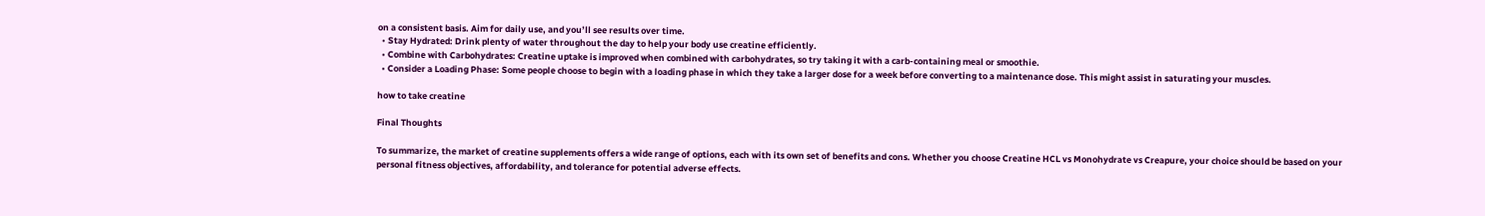on a consistent basis. Aim for daily use, and you’ll see results over time.
  • Stay Hydrated: Drink plenty of water throughout the day to help your body use creatine efficiently.
  • Combine with Carbohydrates: Creatine uptake is improved when combined with carbohydrates, so try taking it with a carb-containing meal or smoothie.
  • Consider a Loading Phase: Some people choose to begin with a loading phase in which they take a larger dose for a week before converting to a maintenance dose. This might assist in saturating your muscles.

how to take creatine

Final Thoughts

To summarize, the market of creatine supplements offers a wide range of options, each with its own set of benefits and cons. Whether you choose Creatine HCL vs Monohydrate vs Creapure, your choice should be based on your personal fitness objectives, affordability, and tolerance for potential adverse effects.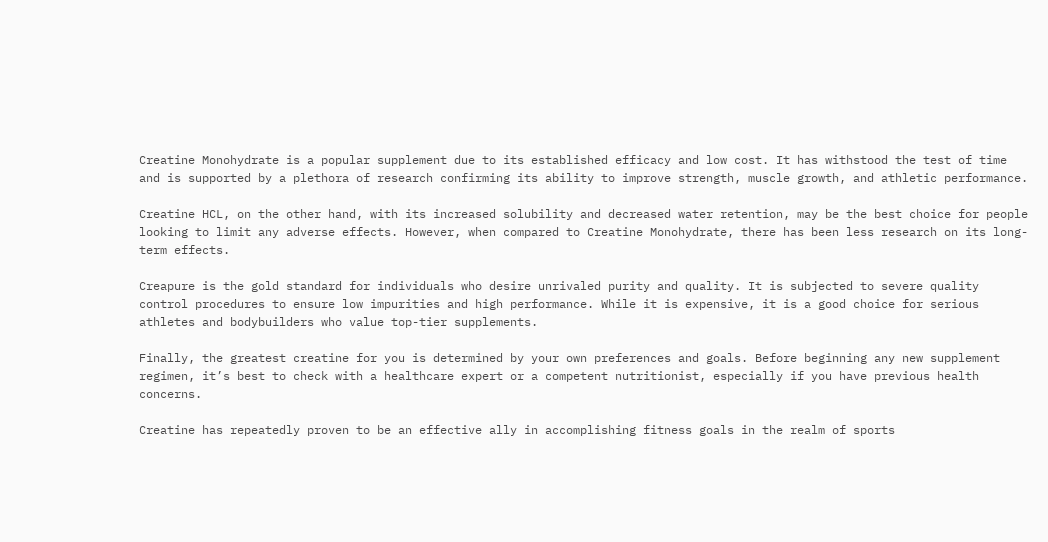Creatine Monohydrate is a popular supplement due to its established efficacy and low cost. It has withstood the test of time and is supported by a plethora of research confirming its ability to improve strength, muscle growth, and athletic performance.

Creatine HCL, on the other hand, with its increased solubility and decreased water retention, may be the best choice for people looking to limit any adverse effects. However, when compared to Creatine Monohydrate, there has been less research on its long-term effects.

Creapure is the gold standard for individuals who desire unrivaled purity and quality. It is subjected to severe quality control procedures to ensure low impurities and high performance. While it is expensive, it is a good choice for serious athletes and bodybuilders who value top-tier supplements.

Finally, the greatest creatine for you is determined by your own preferences and goals. Before beginning any new supplement regimen, it’s best to check with a healthcare expert or a competent nutritionist, especially if you have previous health concerns.

Creatine has repeatedly proven to be an effective ally in accomplishing fitness goals in the realm of sports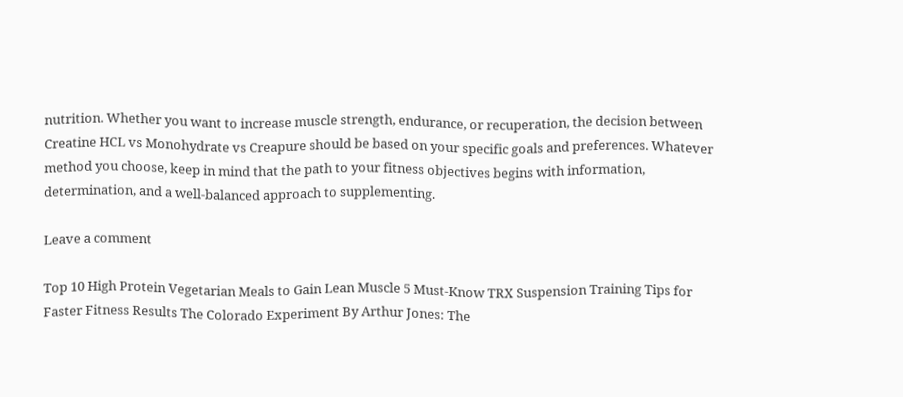nutrition. Whether you want to increase muscle strength, endurance, or recuperation, the decision between Creatine HCL vs Monohydrate vs Creapure should be based on your specific goals and preferences. Whatever method you choose, keep in mind that the path to your fitness objectives begins with information, determination, and a well-balanced approach to supplementing.

Leave a comment

Top 10 High Protein Vegetarian Meals to Gain Lean Muscle 5 Must-Know TRX Suspension Training Tips for Faster Fitness Results The Colorado Experiment By Arthur Jones: The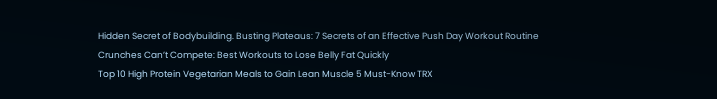Hidden Secret of Bodybuilding. Busting Plateaus: 7 Secrets of an Effective Push Day Workout Routine Crunches Can’t Compete: Best Workouts to Lose Belly Fat Quickly
Top 10 High Protein Vegetarian Meals to Gain Lean Muscle 5 Must-Know TRX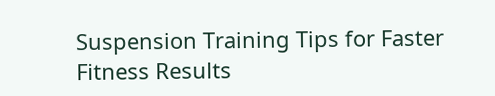Suspension Training Tips for Faster Fitness Results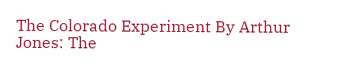The Colorado Experiment By Arthur Jones: The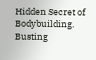Hidden Secret of Bodybuilding. Busting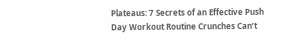Plateaus: 7 Secrets of an Effective Push Day Workout Routine Crunches Can’t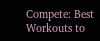Compete: Best Workouts to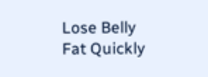Lose Belly Fat Quickly